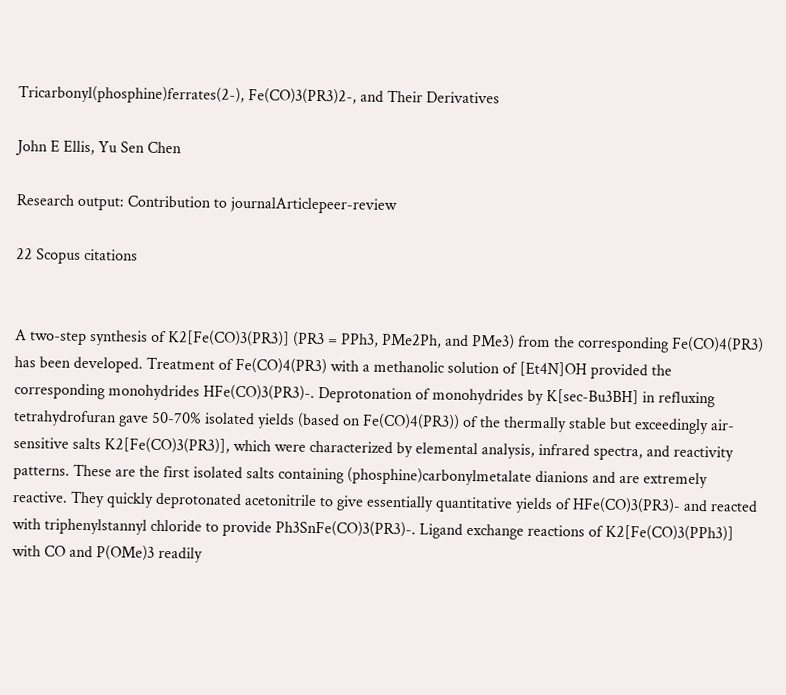Tricarbonyl(phosphine)ferrates(2-), Fe(CO)3(PR3)2-, and Their Derivatives

John E Ellis, Yu Sen Chen

Research output: Contribution to journalArticlepeer-review

22 Scopus citations


A two-step synthesis of K2[Fe(CO)3(PR3)] (PR3 = PPh3, PMe2Ph, and PMe3) from the corresponding Fe(CO)4(PR3) has been developed. Treatment of Fe(CO)4(PR3) with a methanolic solution of [Et4N]OH provided the corresponding monohydrides HFe(CO)3(PR3)-. Deprotonation of monohydrides by K[sec-Bu3BH] in refluxing tetrahydrofuran gave 50-70% isolated yields (based on Fe(CO)4(PR3)) of the thermally stable but exceedingly air-sensitive salts K2[Fe(CO)3(PR3)], which were characterized by elemental analysis, infrared spectra, and reactivity patterns. These are the first isolated salts containing (phosphine)carbonylmetalate dianions and are extremely reactive. They quickly deprotonated acetonitrile to give essentially quantitative yields of HFe(CO)3(PR3)- and reacted with triphenylstannyl chloride to provide Ph3SnFe(CO)3(PR3)-. Ligand exchange reactions of K2[Fe(CO)3(PPh3)] with CO and P(OMe)3 readily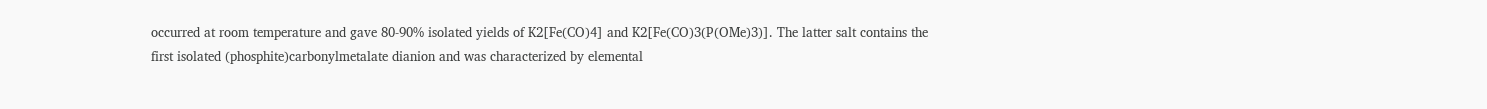occurred at room temperature and gave 80-90% isolated yields of K2[Fe(CO)4] and K2[Fe(CO)3(P(OMe)3)]. The latter salt contains the first isolated (phosphite)carbonylmetalate dianion and was characterized by elemental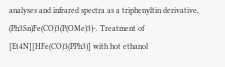analyses and infrared spectra as a triphenyltin derivative, (Ph3Sn)Fe(CO)3(P(OMe)3)-. Treatment of [Et4N][HFe(CO)3(PPh3)] with hot ethanol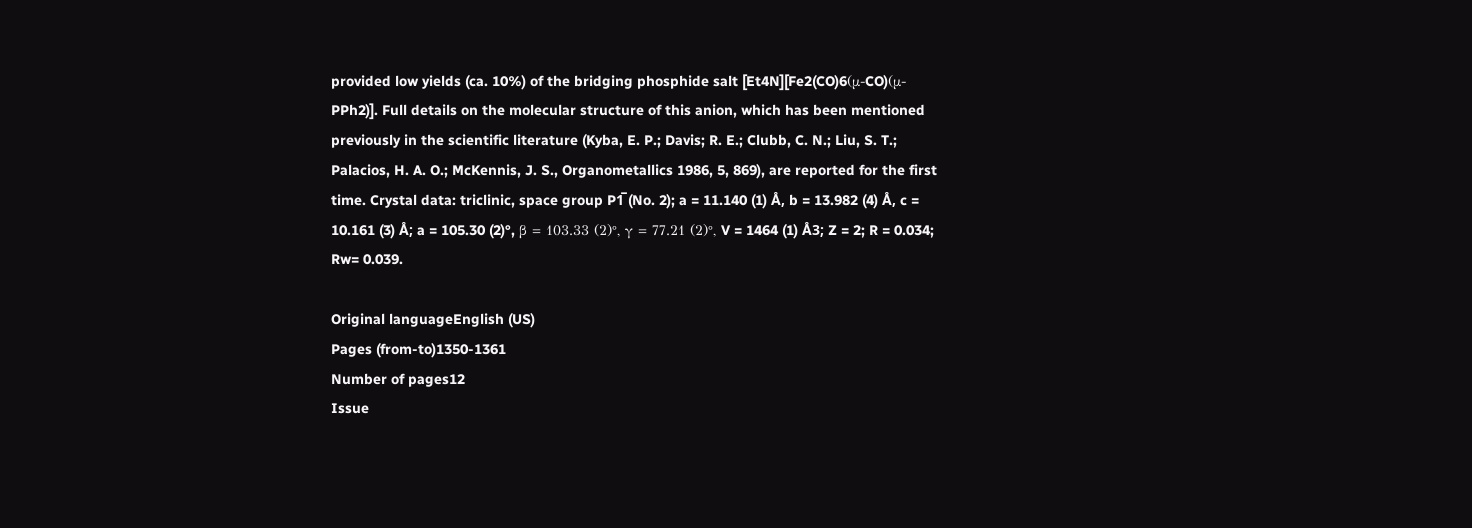provided low yields (ca. 10%) of the bridging phosphide salt [Et4N][Fe2(CO)6(μ-CO)(μ-PPh2)]. Full details on the molecular structure of this anion, which has been mentioned previously in the scientific literature (Kyba, E. P.; Davis; R. E.; Clubb, C. N.; Liu, S. T.; Palacios, H. A. O.; McKennis, J. S., Organometallics 1986, 5, 869), are reported for the first time. Crystal data: triclinic, space group P1̅ (No. 2); a = 11.140 (1) Å, b = 13.982 (4) Å, c = 10.161 (3) Å; a = 105.30 (2)°, β = 103.33 (2)°, γ = 77.21 (2)°, V = 1464 (1) Å3; Z = 2; R = 0.034; Rw= 0.039.

Original languageEnglish (US)
Pages (from-to)1350-1361
Number of pages12
Issue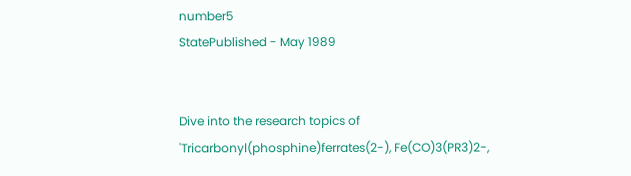number5
StatePublished - May 1989


Dive into the research topics of 'Tricarbonyl(phosphine)ferrates(2-), Fe(CO)3(PR3)2-,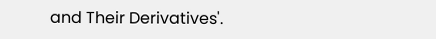and Their Derivatives'.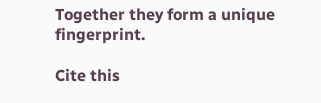Together they form a unique fingerprint.

Cite this